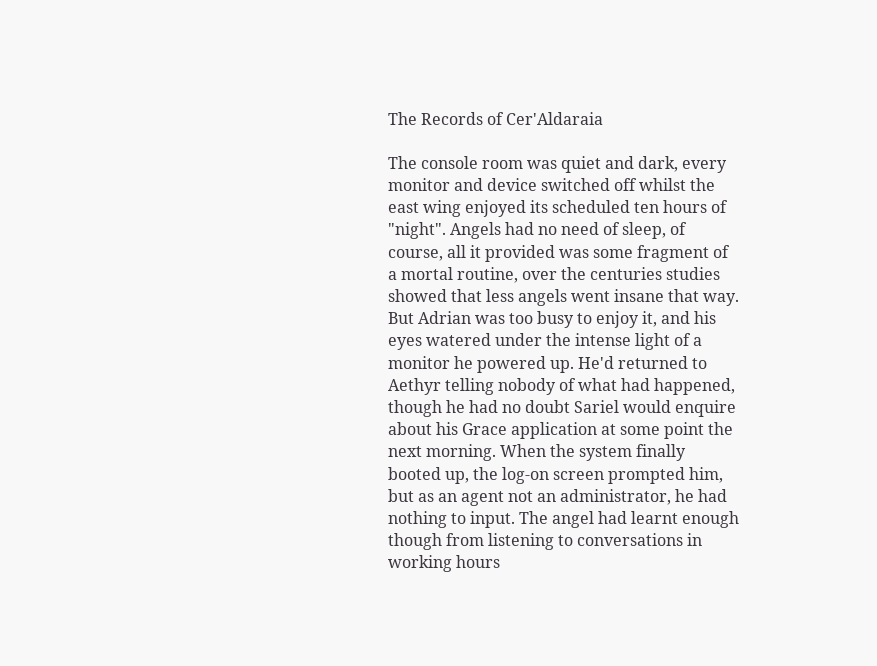The Records of Cer'Aldaraia

The console room was quiet and dark, every monitor and device switched off whilst the east wing enjoyed its scheduled ten hours of "night". Angels had no need of sleep, of course, all it provided was some fragment of a mortal routine, over the centuries studies showed that less angels went insane that way. But Adrian was too busy to enjoy it, and his eyes watered under the intense light of a monitor he powered up. He'd returned to Aethyr telling nobody of what had happened, though he had no doubt Sariel would enquire about his Grace application at some point the next morning. When the system finally booted up, the log-on screen prompted him, but as an agent not an administrator, he had nothing to input. The angel had learnt enough though from listening to conversations in working hours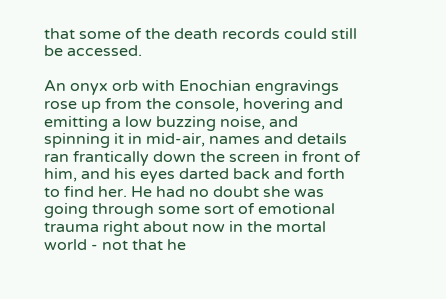that some of the death records could still be accessed.

An onyx orb with Enochian engravings rose up from the console, hovering and emitting a low buzzing noise, and spinning it in mid-air, names and details ran frantically down the screen in front of him, and his eyes darted back and forth to find her. He had no doubt she was going through some sort of emotional trauma right about now in the mortal world - not that he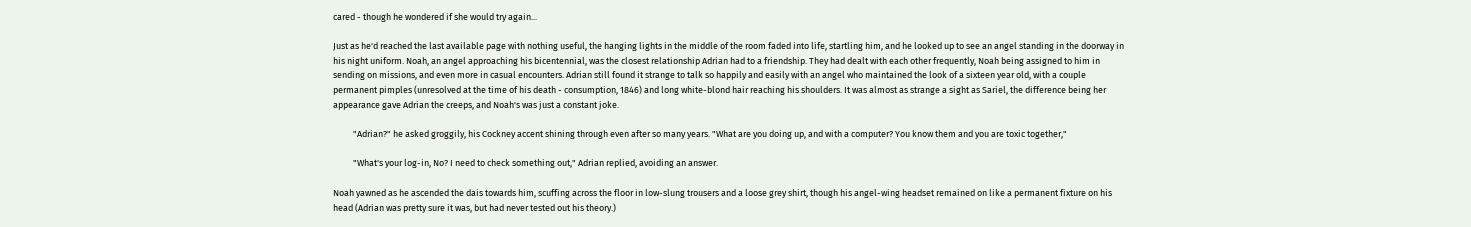cared - though he wondered if she would try again...

Just as he'd reached the last available page with nothing useful, the hanging lights in the middle of the room faded into life, startling him, and he looked up to see an angel standing in the doorway in his night uniform. Noah, an angel approaching his bicentennial, was the closest relationship Adrian had to a friendship. They had dealt with each other frequently, Noah being assigned to him in sending on missions, and even more in casual encounters. Adrian still found it strange to talk so happily and easily with an angel who maintained the look of a sixteen year old, with a couple permanent pimples (unresolved at the time of his death - consumption, 1846) and long white-blond hair reaching his shoulders. It was almost as strange a sight as Sariel, the difference being her appearance gave Adrian the creeps, and Noah's was just a constant joke.

          "Adrian?" he asked groggily, his Cockney accent shining through even after so many years. "What are you doing up, and with a computer? You know them and you are toxic together,"

          "What's your log-in, No? I need to check something out," Adrian replied, avoiding an answer.

Noah yawned as he ascended the dais towards him, scuffing across the floor in low-slung trousers and a loose grey shirt, though his angel-wing headset remained on like a permanent fixture on his head (Adrian was pretty sure it was, but had never tested out his theory.)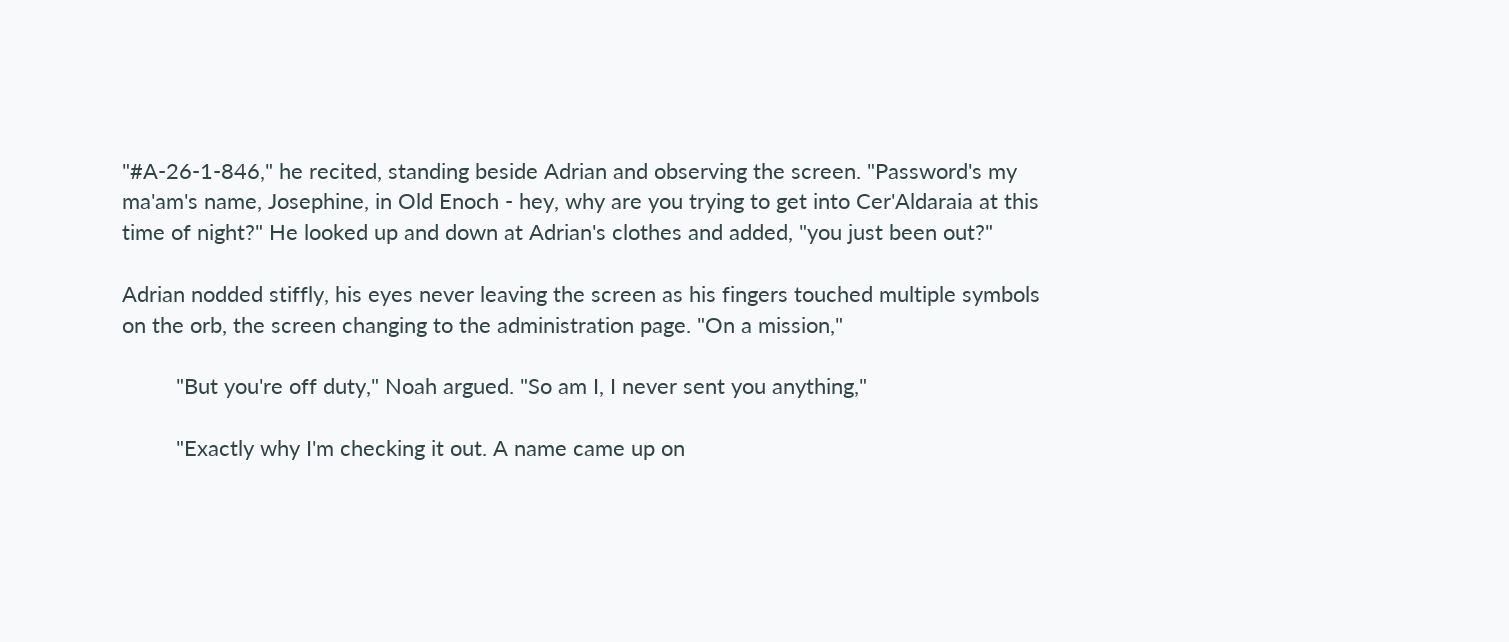"#A-26-1-846," he recited, standing beside Adrian and observing the screen. "Password's my ma'am's name, Josephine, in Old Enoch - hey, why are you trying to get into Cer'Aldaraia at this time of night?" He looked up and down at Adrian's clothes and added, "you just been out?"

Adrian nodded stiffly, his eyes never leaving the screen as his fingers touched multiple symbols on the orb, the screen changing to the administration page. "On a mission,"

         "But you're off duty," Noah argued. "So am I, I never sent you anything,"

         "Exactly why I'm checking it out. A name came up on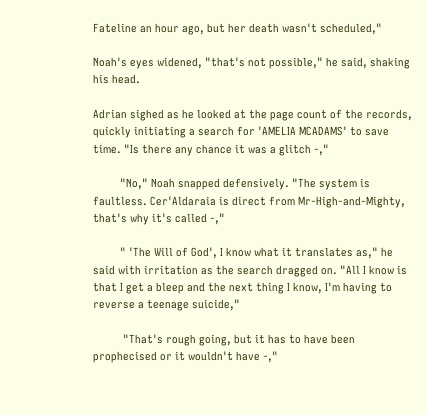Fateline an hour ago, but her death wasn't scheduled,"

Noah's eyes widened, "that's not possible," he said, shaking his head.

Adrian sighed as he looked at the page count of the records, quickly initiating a search for 'AMELIA MCADAMS' to save time. "Is there any chance it was a glitch -,"

         "No," Noah snapped defensively. "The system is faultless. Cer'Aldaraia is direct from Mr-High-and-Mighty, that's why it's called -,"

         " 'The Will of God', I know what it translates as," he said with irritation as the search dragged on. "All I know is that I get a bleep and the next thing I know, I'm having to reverse a teenage suicide,"

          "That's rough going, but it has to have been prophecised or it wouldn't have -,"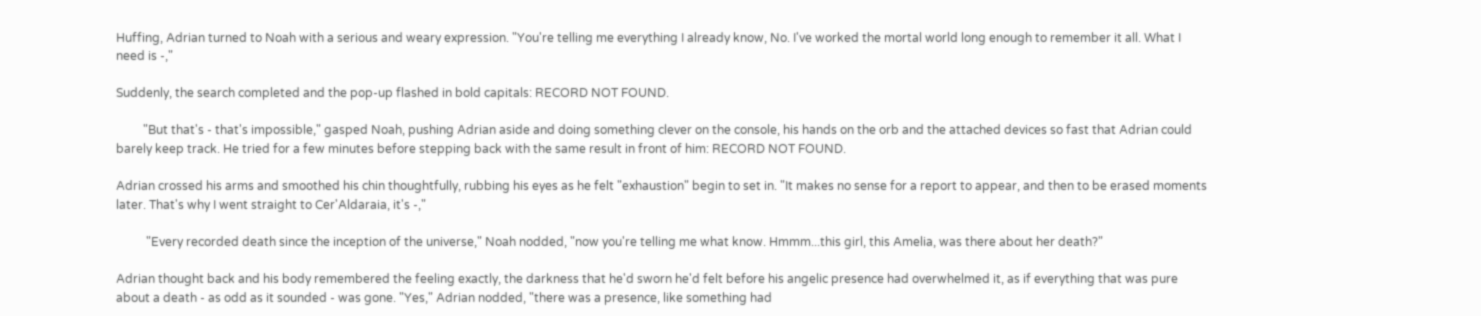Huffing, Adrian turned to Noah with a serious and weary expression. "You're telling me everything I already know, No. I've worked the mortal world long enough to remember it all. What I need is -,"

Suddenly, the search completed and the pop-up flashed in bold capitals: RECORD NOT FOUND.

         "But that's - that's impossible," gasped Noah, pushing Adrian aside and doing something clever on the console, his hands on the orb and the attached devices so fast that Adrian could barely keep track. He tried for a few minutes before stepping back with the same result in front of him: RECORD NOT FOUND.

Adrian crossed his arms and smoothed his chin thoughtfully, rubbing his eyes as he felt "exhaustion" begin to set in. "It makes no sense for a report to appear, and then to be erased moments later. That's why I went straight to Cer'Aldaraia, it's -,"

          "Every recorded death since the inception of the universe," Noah nodded, "now you're telling me what know. Hmmm...this girl, this Amelia, was there about her death?"

Adrian thought back and his body remembered the feeling exactly, the darkness that he'd sworn he'd felt before his angelic presence had overwhelmed it, as if everything that was pure about a death - as odd as it sounded - was gone. "Yes," Adrian nodded, "there was a presence, like something had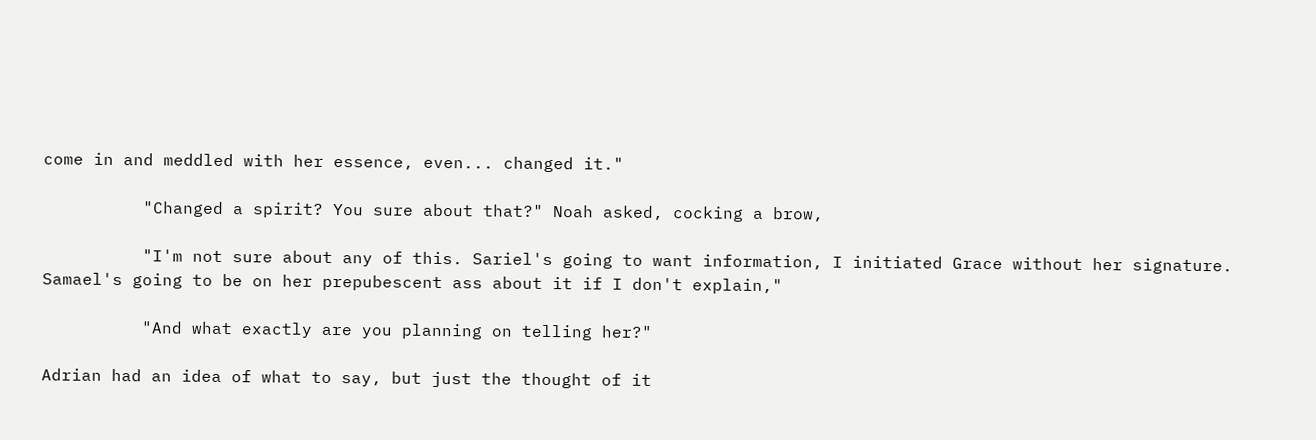come in and meddled with her essence, even... changed it."

          "Changed a spirit? You sure about that?" Noah asked, cocking a brow,

          "I'm not sure about any of this. Sariel's going to want information, I initiated Grace without her signature. Samael's going to be on her prepubescent ass about it if I don't explain,"

          "And what exactly are you planning on telling her?"

Adrian had an idea of what to say, but just the thought of it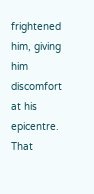frightened him, giving him discomfort at his epicentre. That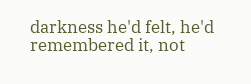darkness he'd felt, he'd remembered it, not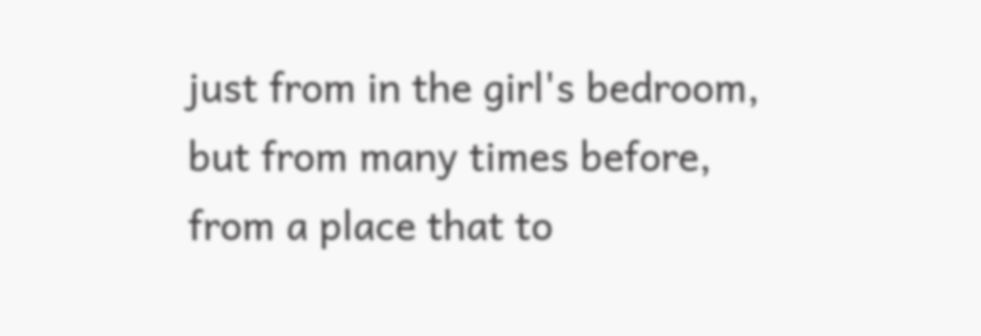just from in the girl's bedroom, but from many times before, from a place that to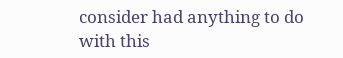consider had anything to do with this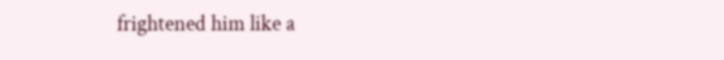frightened him like a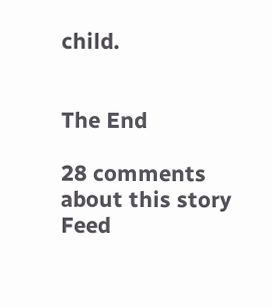child.


The End

28 comments about this story Feed